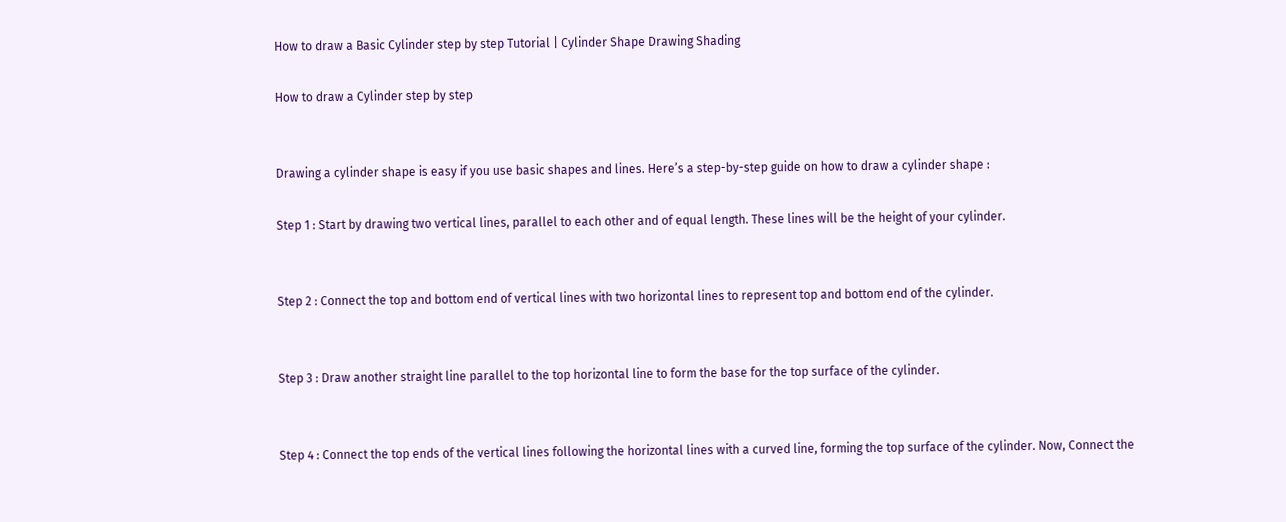How to draw a Basic Cylinder step by step Tutorial | Cylinder Shape Drawing Shading

How to draw a Cylinder step by step


Drawing a cylinder shape is easy if you use basic shapes and lines. Here’s a step-by-step guide on how to draw a cylinder shape :

Step 1 : Start by drawing two vertical lines, parallel to each other and of equal length. These lines will be the height of your cylinder.


Step 2 : Connect the top and bottom end of vertical lines with two horizontal lines to represent top and bottom end of the cylinder.


Step 3 : Draw another straight line parallel to the top horizontal line to form the base for the top surface of the cylinder.


Step 4 : Connect the top ends of the vertical lines following the horizontal lines with a curved line, forming the top surface of the cylinder. Now, Connect the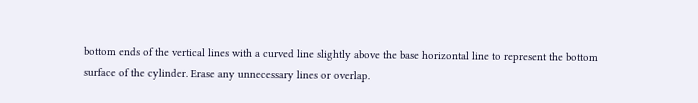bottom ends of the vertical lines with a curved line slightly above the base horizontal line to represent the bottom surface of the cylinder. Erase any unnecessary lines or overlap.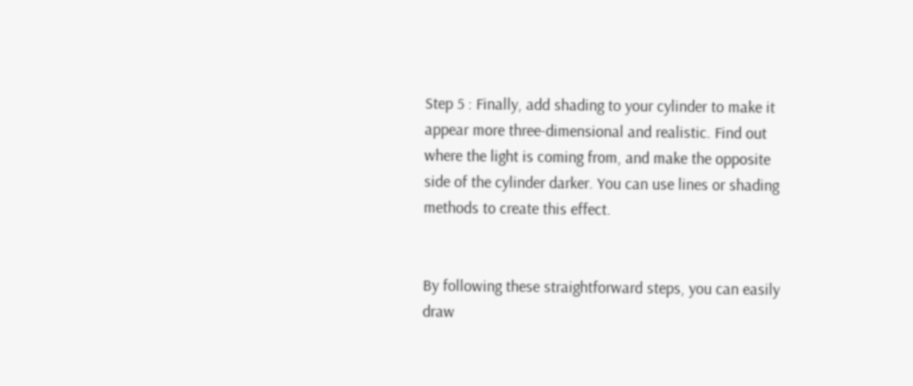Step 5 : Finally, add shading to your cylinder to make it appear more three-dimensional and realistic. Find out where the light is coming from, and make the opposite side of the cylinder darker. You can use lines or shading methods to create this effect.


By following these straightforward steps, you can easily draw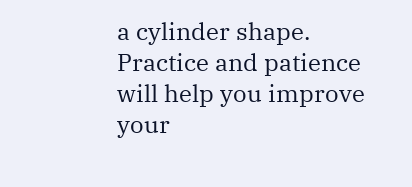a cylinder shape. Practice and patience will help you improve your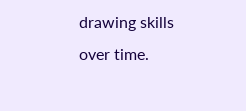drawing skills over time.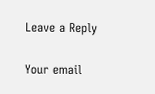Leave a Reply

Your email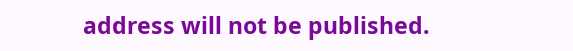address will not be published.